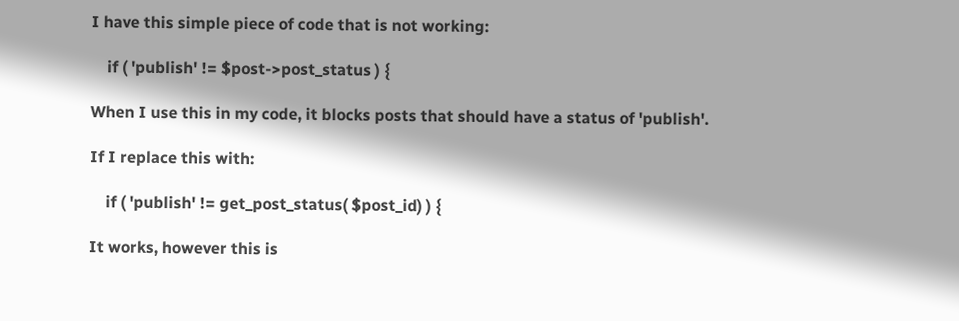I have this simple piece of code that is not working:

    if ( 'publish' != $post->post_status ) {

When I use this in my code, it blocks posts that should have a status of 'publish'.

If I replace this with:

    if ( 'publish' != get_post_status( $post_id) ) {

It works, however this is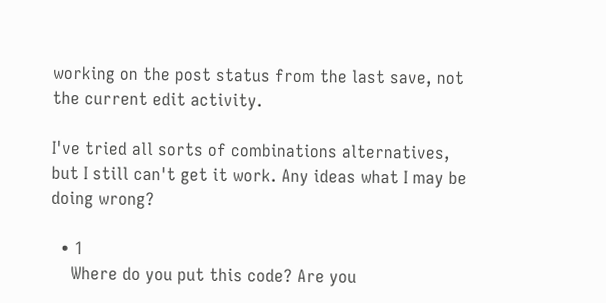working on the post status from the last save, not the current edit activity.

I've tried all sorts of combinations alternatives, but I still can't get it work. Any ideas what I may be doing wrong?

  • 1
    Where do you put this code? Are you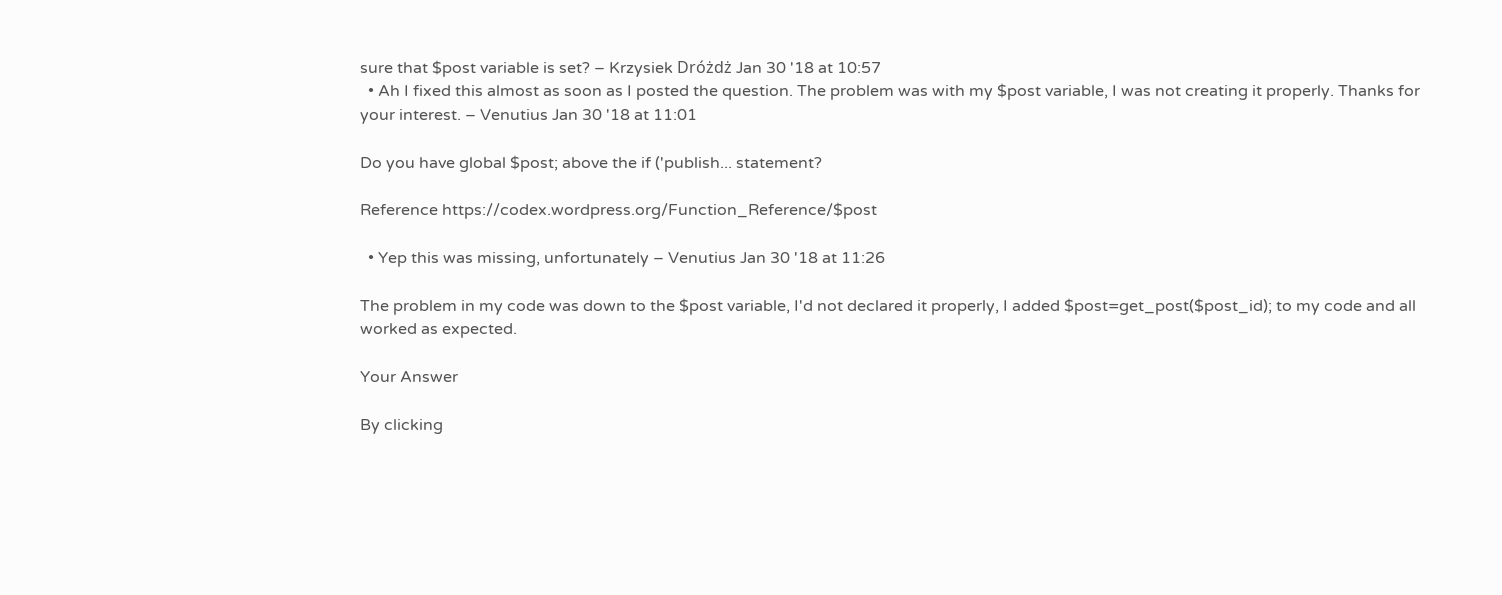sure that $post variable is set? – Krzysiek Dróżdż Jan 30 '18 at 10:57
  • Ah I fixed this almost as soon as I posted the question. The problem was with my $post variable, I was not creating it properly. Thanks for your interest. – Venutius Jan 30 '18 at 11:01

Do you have global $post; above the if ('publish... statement?

Reference https://codex.wordpress.org/Function_Reference/$post

  • Yep this was missing, unfortunately – Venutius Jan 30 '18 at 11:26

The problem in my code was down to the $post variable, I'd not declared it properly, I added $post=get_post($post_id); to my code and all worked as expected.

Your Answer

By clicking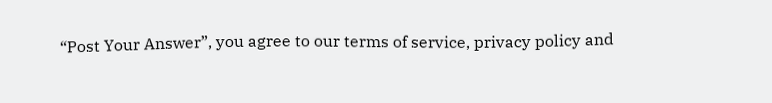“Post Your Answer”, you agree to our terms of service, privacy policy and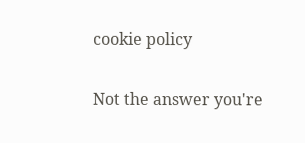cookie policy

Not the answer you're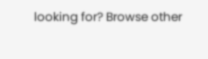looking for? Browse other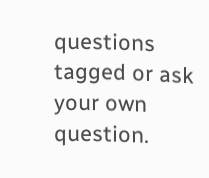questions tagged or ask your own question.